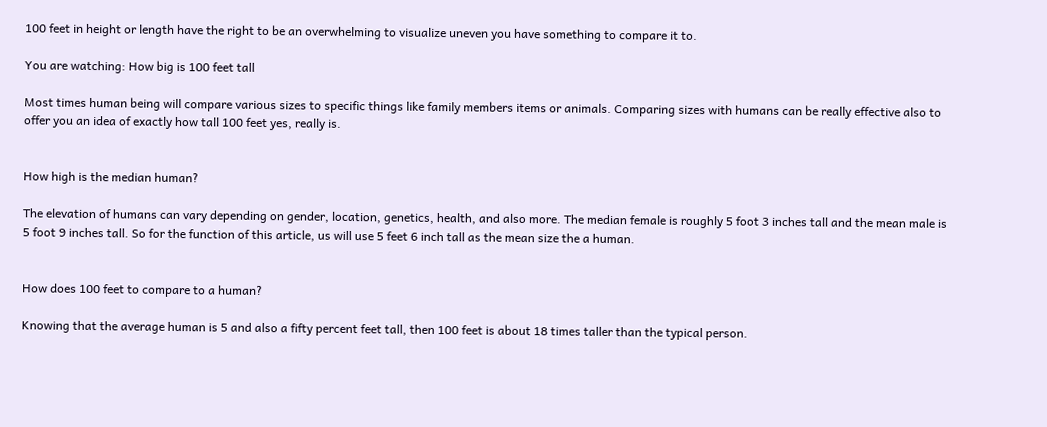100 feet in height or length have the right to be an overwhelming to visualize uneven you have something to compare it to.

You are watching: How big is 100 feet tall

Most times human being will compare various sizes to specific things like family members items or animals. Comparing sizes with humans can be really effective also to offer you an idea of exactly how tall 100 feet yes, really is.


How high is the median human?

The elevation of humans can vary depending on gender, location, genetics, health, and also more. The median female is roughly 5 foot 3 inches tall and the mean male is 5 foot 9 inches tall. So for the function of this article, us will use 5 feet 6 inch tall as the mean size the a human.


How does 100 feet to compare to a human?

Knowing that the average human is 5 and also a fifty percent feet tall, then 100 feet is about 18 times taller than the typical person.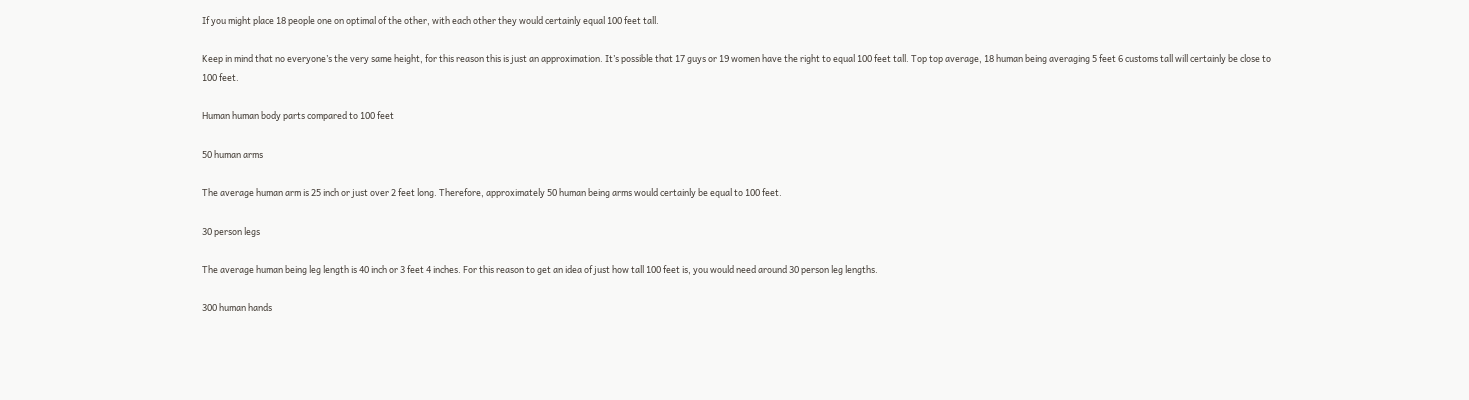If you might place 18 people one on optimal of the other, with each other they would certainly equal 100 feet tall.

Keep in mind that no everyone’s the very same height, for this reason this is just an approximation. It’s possible that 17 guys or 19 women have the right to equal 100 feet tall. Top top average, 18 human being averaging 5 feet 6 customs tall will certainly be close to 100 feet.

Human human body parts compared to 100 feet

50 human arms

The average human arm is 25 inch or just over 2 feet long. Therefore, approximately 50 human being arms would certainly be equal to 100 feet.

30 person legs

The average human being leg length is 40 inch or 3 feet 4 inches. For this reason to get an idea of just how tall 100 feet is, you would need around 30 person leg lengths.

300 human hands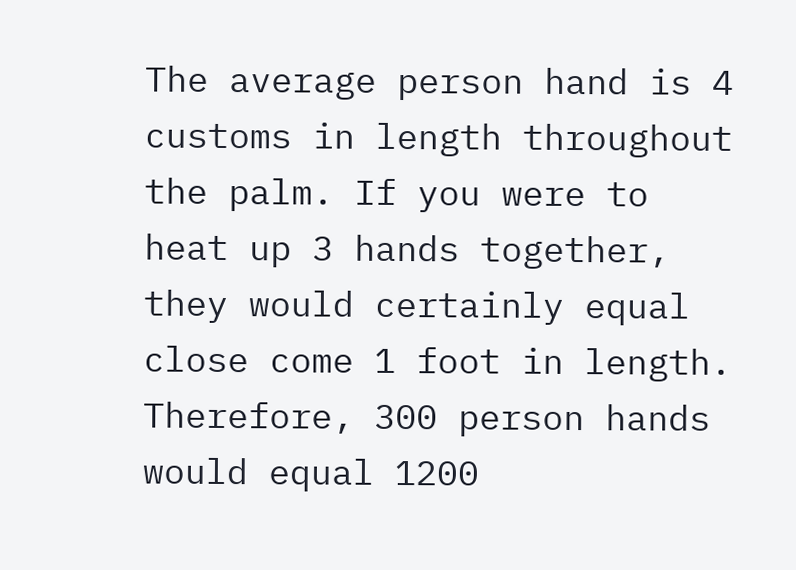The average person hand is 4 customs in length throughout the palm. If you were to heat up 3 hands together, they would certainly equal close come 1 foot in length. Therefore, 300 person hands would equal 1200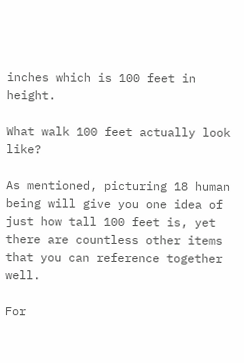inches which is 100 feet in height.

What walk 100 feet actually look like?

As mentioned, picturing 18 human being will give you one idea of just how tall 100 feet is, yet there are countless other items that you can reference together well.

For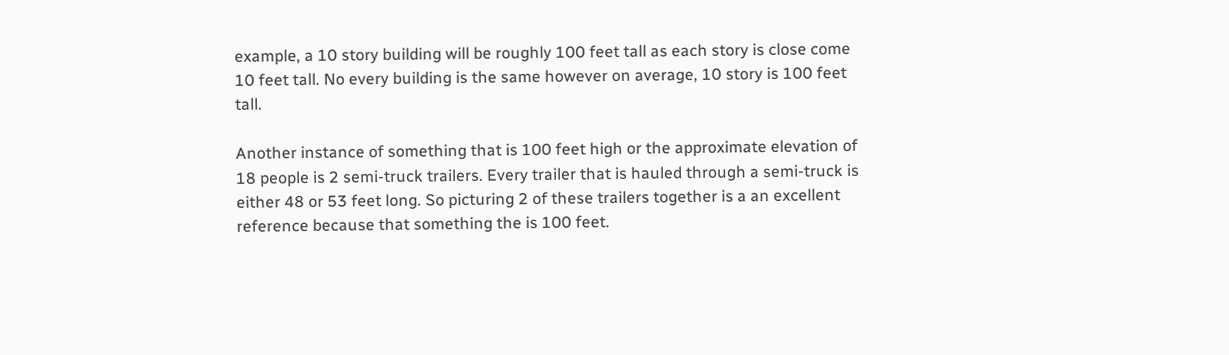example, a 10 story building will be roughly 100 feet tall as each story is close come 10 feet tall. No every building is the same however on average, 10 story is 100 feet tall.

Another instance of something that is 100 feet high or the approximate elevation of 18 people is 2 semi-truck trailers. Every trailer that is hauled through a semi-truck is either 48 or 53 feet long. So picturing 2 of these trailers together is a an excellent reference because that something the is 100 feet.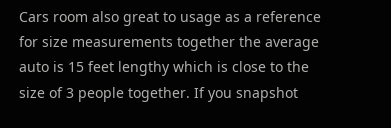Cars room also great to usage as a reference for size measurements together the average auto is 15 feet lengthy which is close to the size of 3 people together. If you snapshot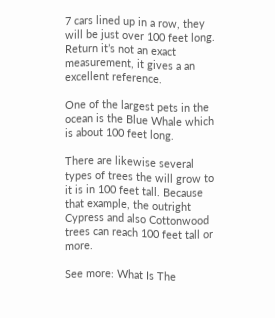7 cars lined up in a row, they will be just over 100 feet long. Return it’s not an exact measurement, it gives a an excellent reference.

One of the largest pets in the ocean is the Blue Whale which is about 100 feet long.

There are likewise several types of trees the will grow to it is in 100 feet tall. Because that example, the outright Cypress and also Cottonwood trees can reach 100 feet tall or more.

See more: What Is The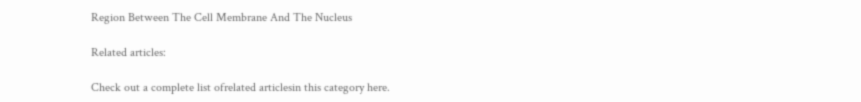Region Between The Cell Membrane And The Nucleus

Related articles:

Check out a complete list ofrelated articlesin this category here.